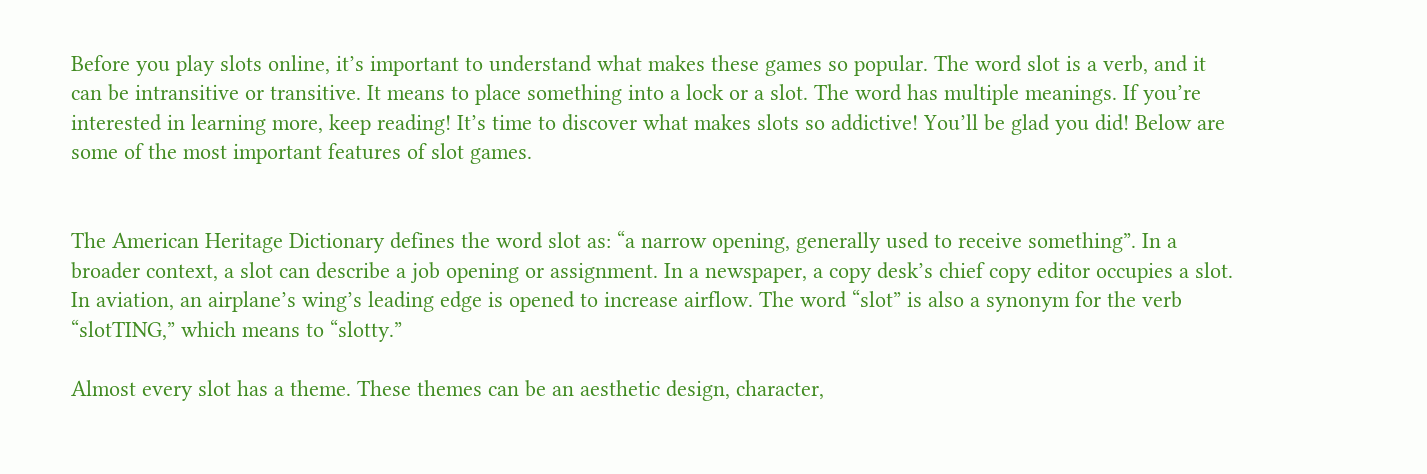Before you play slots online, it’s important to understand what makes these games so popular. The word slot is a verb, and it can be intransitive or transitive. It means to place something into a lock or a slot. The word has multiple meanings. If you’re interested in learning more, keep reading! It’s time to discover what makes slots so addictive! You’ll be glad you did! Below are some of the most important features of slot games.


The American Heritage Dictionary defines the word slot as: “a narrow opening, generally used to receive something”. In a broader context, a slot can describe a job opening or assignment. In a newspaper, a copy desk’s chief copy editor occupies a slot. In aviation, an airplane’s wing’s leading edge is opened to increase airflow. The word “slot” is also a synonym for the verb “slotTING,” which means to “slotty.”

Almost every slot has a theme. These themes can be an aesthetic design, character,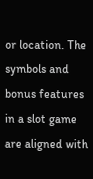or location. The symbols and bonus features in a slot game are aligned with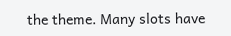the theme. Many slots have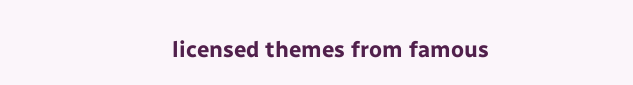licensed themes from famous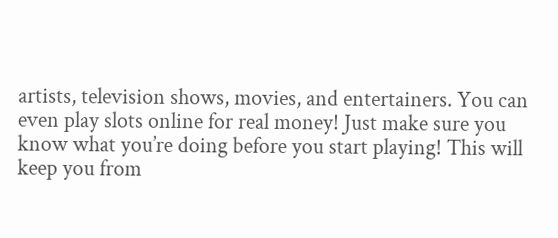artists, television shows, movies, and entertainers. You can even play slots online for real money! Just make sure you know what you’re doing before you start playing! This will keep you from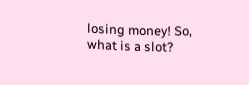losing money! So, what is a slot?